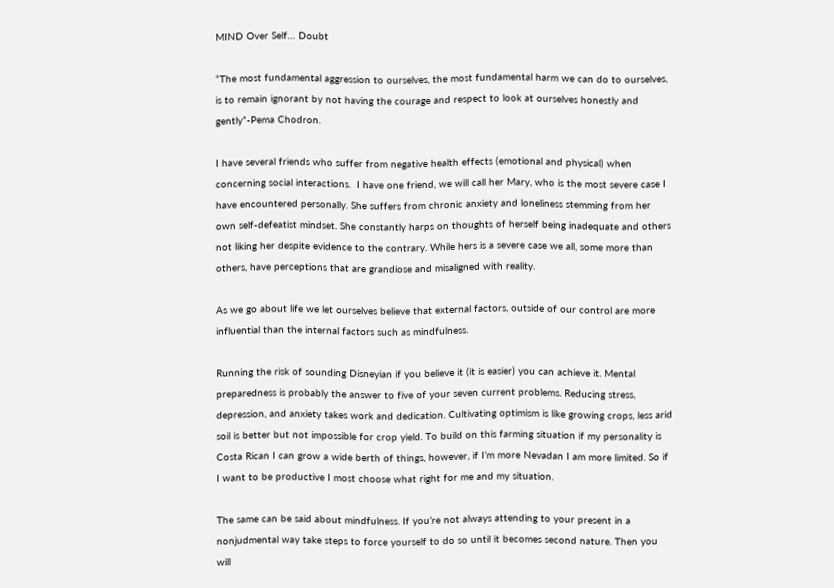MIND Over Self… Doubt

“The most fundamental aggression to ourselves, the most fundamental harm we can do to ourselves, is to remain ignorant by not having the courage and respect to look at ourselves honestly and gently”-Pema Chodron.

I have several friends who suffer from negative health effects (emotional and physical) when concerning social interactions.  I have one friend, we will call her Mary, who is the most severe case I have encountered personally. She suffers from chronic anxiety and loneliness stemming from her own self-defeatist mindset. She constantly harps on thoughts of herself being inadequate and others not liking her despite evidence to the contrary. While hers is a severe case we all, some more than others, have perceptions that are grandiose and misaligned with reality.

As we go about life we let ourselves believe that external factors, outside of our control are more influential than the internal factors such as mindfulness.

Running the risk of sounding Disneyian if you believe it (it is easier) you can achieve it. Mental preparedness is probably the answer to five of your seven current problems. Reducing stress, depression, and anxiety takes work and dedication. Cultivating optimism is like growing crops, less arid soil is better but not impossible for crop yield. To build on this farming situation if my personality is Costa Rican I can grow a wide berth of things, however, if I’m more Nevadan I am more limited. So if I want to be productive I most choose what right for me and my situation.

The same can be said about mindfulness. If you’re not always attending to your present in a nonjudmental way take steps to force yourself to do so until it becomes second nature. Then you will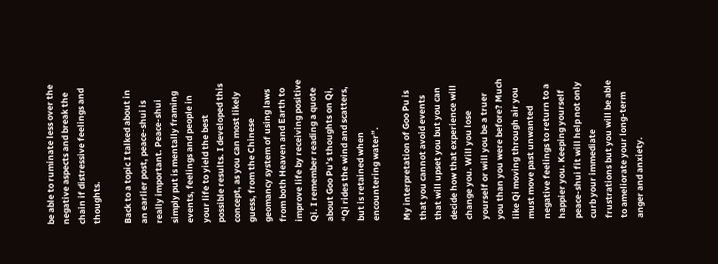be able to ruminate less over the negative aspects and break the chain if distressive feelings and thoughts.

Back to a topic I talked about in an earlier post, peace-shui is really important. Peace-shui simply put is mentally framing events, feelings and people in your life to yield the best possible results. I developed this concept, as you can most likely guess, from the Chinese geomancy system of using laws from both Heaven and Earth to improve life by receiving positive Qi. I remember reading a quote about Goo Pu’s thoughts on Qi, “Qi rides the wind and scatters, but is retained when encountering water”.

My interpretation of Goo Pu is that you cannot avoid events that will upset you but you can decide how that experience will change you. Will you lose yourself or will you be a truer you than you were before? Much like Qi moving through air you must move past unwanted negative feelings to return to a happier you. Keeping yourself peace-shui fit will help not only curb your immediate frustrations but you will be able to ameliorate your long-term anger and anxiety.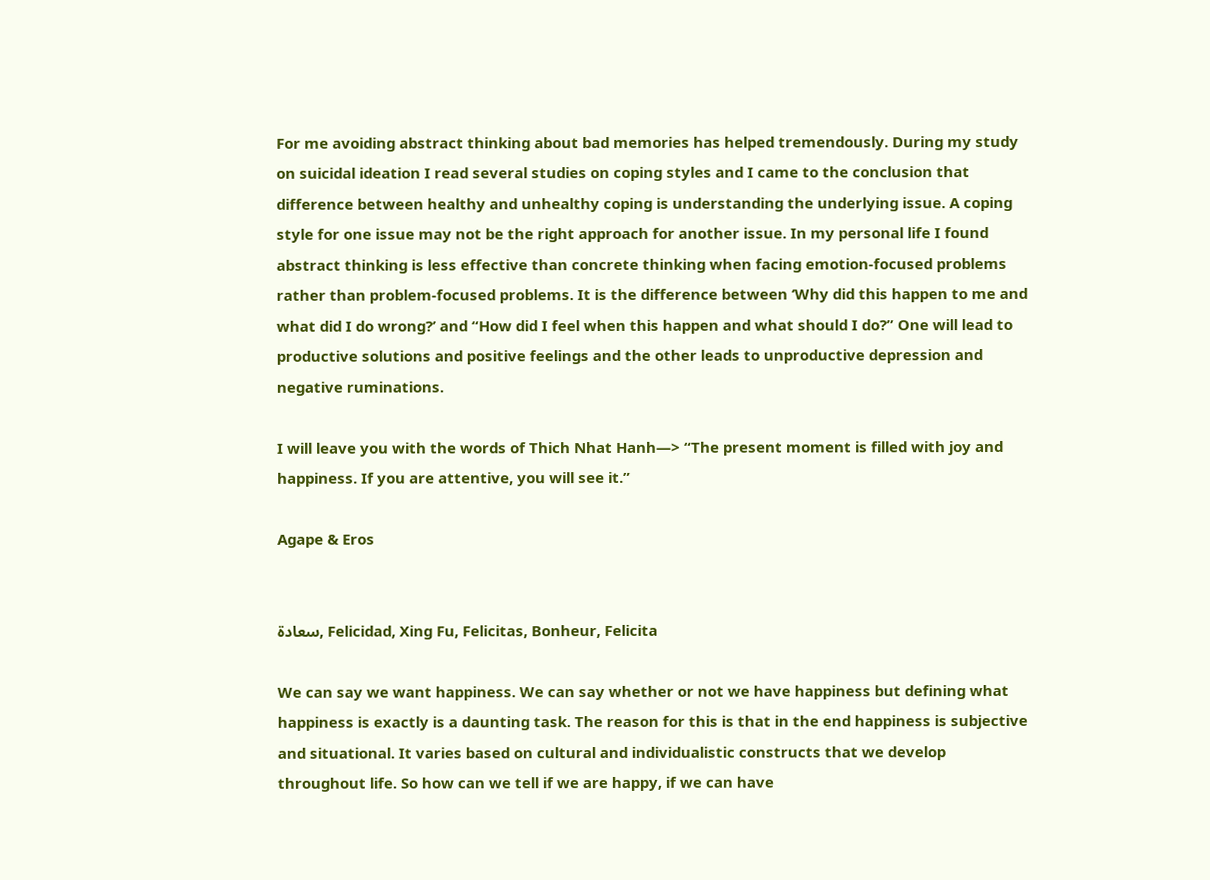For me avoiding abstract thinking about bad memories has helped tremendously. During my study on suicidal ideation I read several studies on coping styles and I came to the conclusion that difference between healthy and unhealthy coping is understanding the underlying issue. A coping style for one issue may not be the right approach for another issue. In my personal life I found abstract thinking is less effective than concrete thinking when facing emotion-focused problems rather than problem-focused problems. It is the difference between ‘Why did this happen to me and what did I do wrong?’ and “How did I feel when this happen and what should I do?” One will lead to productive solutions and positive feelings and the other leads to unproductive depression and negative ruminations.

I will leave you with the words of Thich Nhat Hanh—> “The present moment is filled with joy and happiness. If you are attentive, you will see it.”

Agape & Eros


سعادة, Felicidad, Xing Fu, Felicitas, Bonheur, Felicita

We can say we want happiness. We can say whether or not we have happiness but defining what happiness is exactly is a daunting task. The reason for this is that in the end happiness is subjective and situational. It varies based on cultural and individualistic constructs that we develop throughout life. So how can we tell if we are happy, if we can have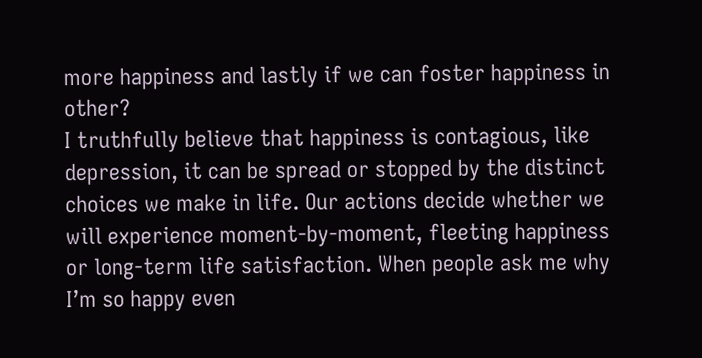more happiness and lastly if we can foster happiness in other?
I truthfully believe that happiness is contagious, like depression, it can be spread or stopped by the distinct choices we make in life. Our actions decide whether we will experience moment-by-moment, fleeting happiness or long-term life satisfaction. When people ask me why I’m so happy even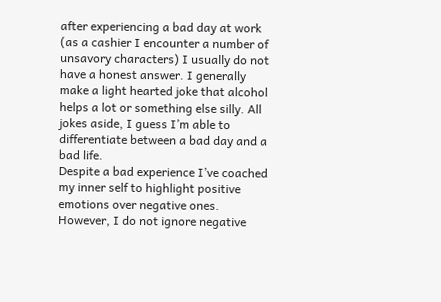after experiencing a bad day at work (as a cashier I encounter a number of unsavory characters) I usually do not have a honest answer. I generally make a light hearted joke that alcohol helps a lot or something else silly. All jokes aside, I guess I’m able to differentiate between a bad day and a bad life.
Despite a bad experience I’ve coached my inner self to highlight positive emotions over negative ones. However, I do not ignore negative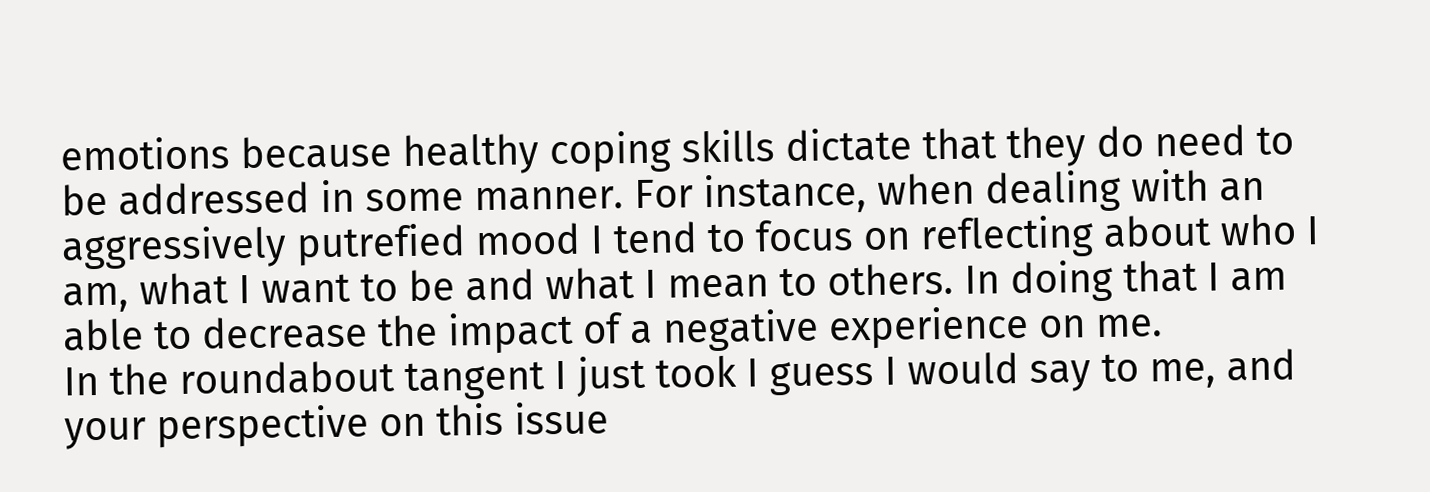emotions because healthy coping skills dictate that they do need to be addressed in some manner. For instance, when dealing with an aggressively putrefied mood I tend to focus on reflecting about who I am, what I want to be and what I mean to others. In doing that I am able to decrease the impact of a negative experience on me.
In the roundabout tangent I just took I guess I would say to me, and your perspective on this issue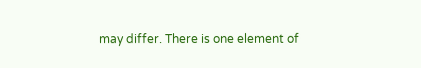may differ. There is one element of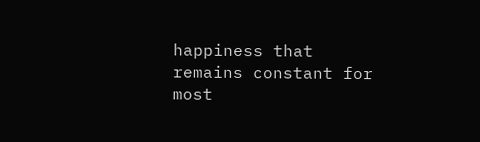happiness that remains constant for most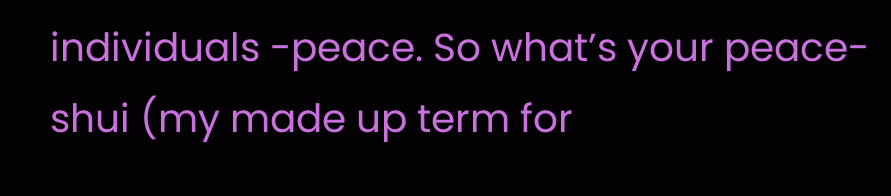individuals -peace. So what’s your peace-shui (my made up term for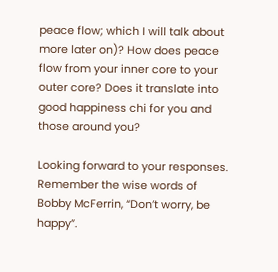peace flow; which I will talk about more later on)? How does peace flow from your inner core to your outer core? Does it translate into good happiness chi for you and those around you?

Looking forward to your responses. Remember the wise words of Bobby McFerrin, “Don’t worry, be happy”.